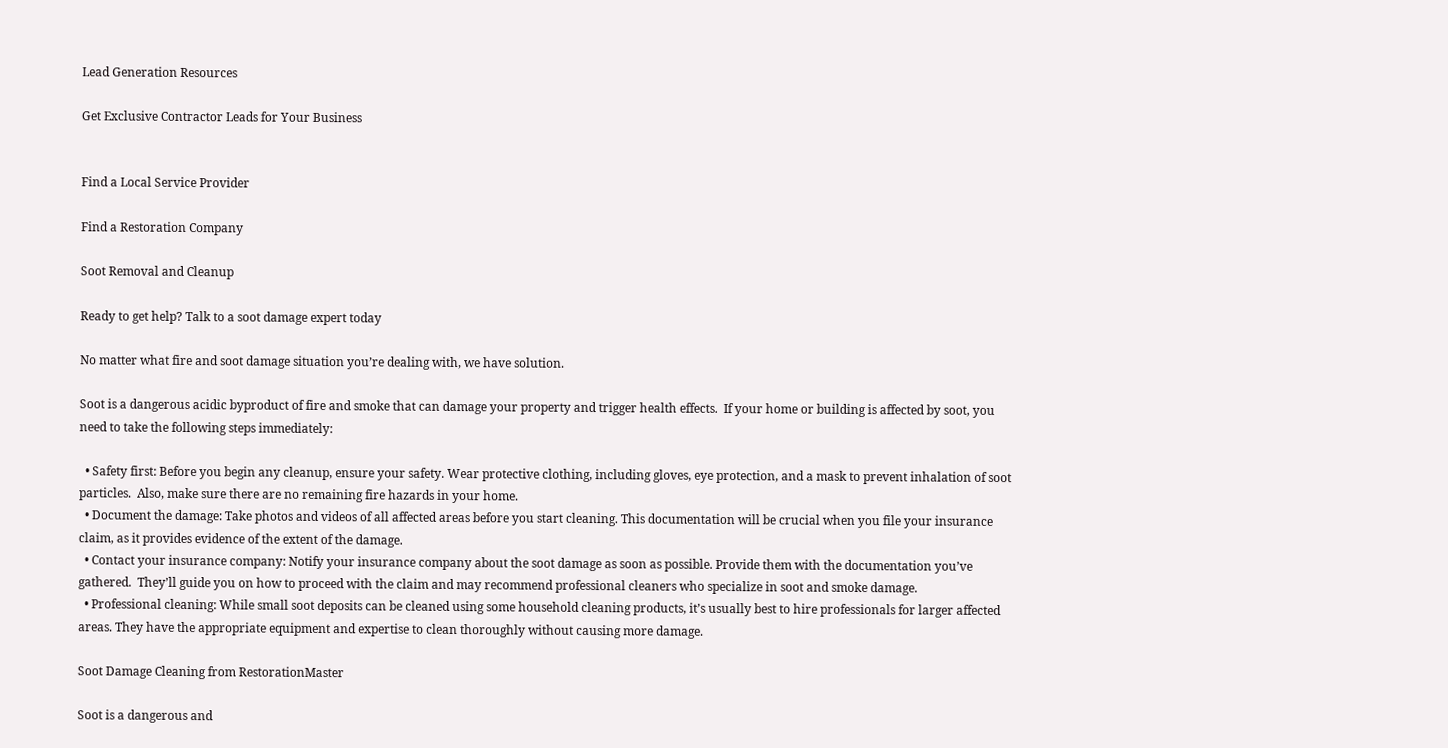Lead Generation Resources

Get Exclusive Contractor Leads for Your Business


Find a Local Service Provider

Find a Restoration Company

Soot Removal and Cleanup

Ready to get help? Talk to a soot damage expert today

No matter what fire and soot damage situation you’re dealing with, we have solution.

Soot is a dangerous acidic byproduct of fire and smoke that can damage your property and trigger health effects.  If your home or building is affected by soot, you need to take the following steps immediately:

  • Safety first: Before you begin any cleanup, ensure your safety. Wear protective clothing, including gloves, eye protection, and a mask to prevent inhalation of soot particles.  Also, make sure there are no remaining fire hazards in your home.
  • Document the damage: Take photos and videos of all affected areas before you start cleaning. This documentation will be crucial when you file your insurance claim, as it provides evidence of the extent of the damage.
  • Contact your insurance company: Notify your insurance company about the soot damage as soon as possible. Provide them with the documentation you’ve gathered.  They’ll guide you on how to proceed with the claim and may recommend professional cleaners who specialize in soot and smoke damage.
  • Professional cleaning: While small soot deposits can be cleaned using some household cleaning products, it’s usually best to hire professionals for larger affected areas. They have the appropriate equipment and expertise to clean thoroughly without causing more damage.

Soot Damage Cleaning from RestorationMaster

Soot is a dangerous and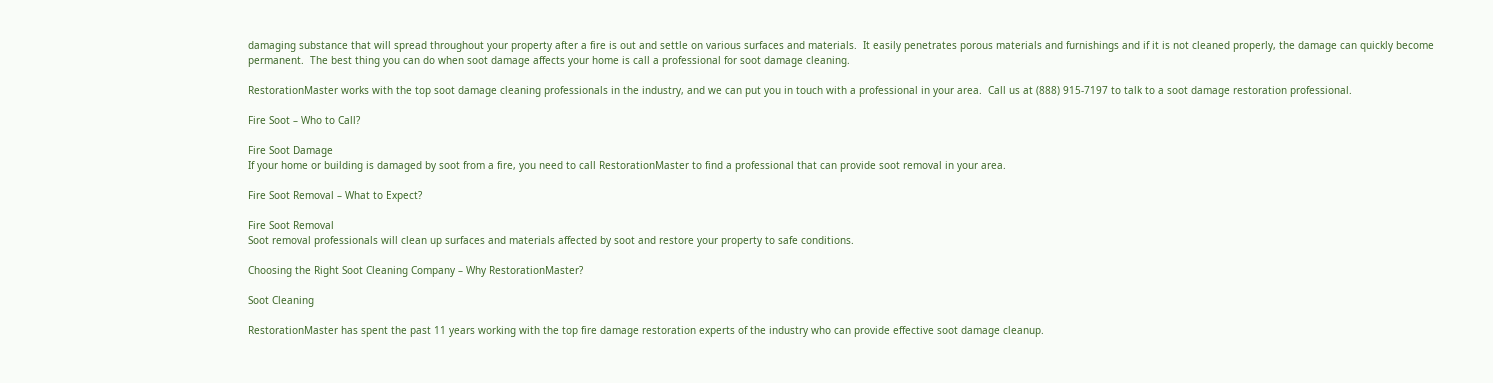damaging substance that will spread throughout your property after a fire is out and settle on various surfaces and materials.  It easily penetrates porous materials and furnishings and if it is not cleaned properly, the damage can quickly become permanent.  The best thing you can do when soot damage affects your home is call a professional for soot damage cleaning.

RestorationMaster works with the top soot damage cleaning professionals in the industry, and we can put you in touch with a professional in your area.  Call us at (888) 915-7197 to talk to a soot damage restoration professional.

Fire Soot – Who to Call?

Fire Soot Damage
If your home or building is damaged by soot from a fire, you need to call RestorationMaster to find a professional that can provide soot removal in your area.

Fire Soot Removal – What to Expect?

Fire Soot Removal
Soot removal professionals will clean up surfaces and materials affected by soot and restore your property to safe conditions.

Choosing the Right Soot Cleaning Company – Why RestorationMaster?

Soot Cleaning

RestorationMaster has spent the past 11 years working with the top fire damage restoration experts of the industry who can provide effective soot damage cleanup.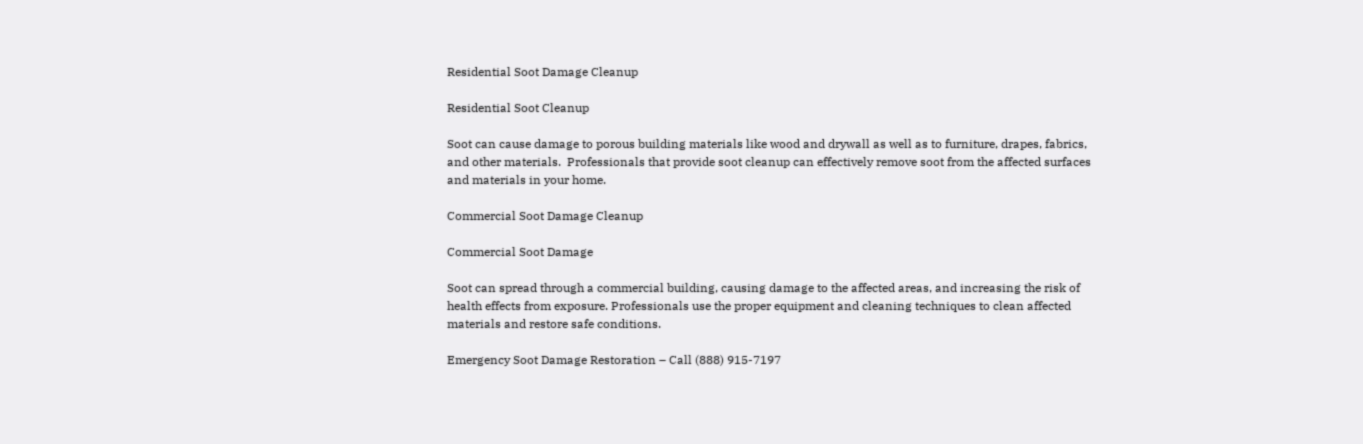Residential Soot Damage Cleanup

Residential Soot Cleanup

Soot can cause damage to porous building materials like wood and drywall as well as to furniture, drapes, fabrics, and other materials.  Professionals that provide soot cleanup can effectively remove soot from the affected surfaces and materials in your home.

Commercial Soot Damage Cleanup

Commercial Soot Damage

Soot can spread through a commercial building, causing damage to the affected areas, and increasing the risk of health effects from exposure. Professionals use the proper equipment and cleaning techniques to clean affected materials and restore safe conditions.

Emergency Soot Damage Restoration – Call (888) 915-7197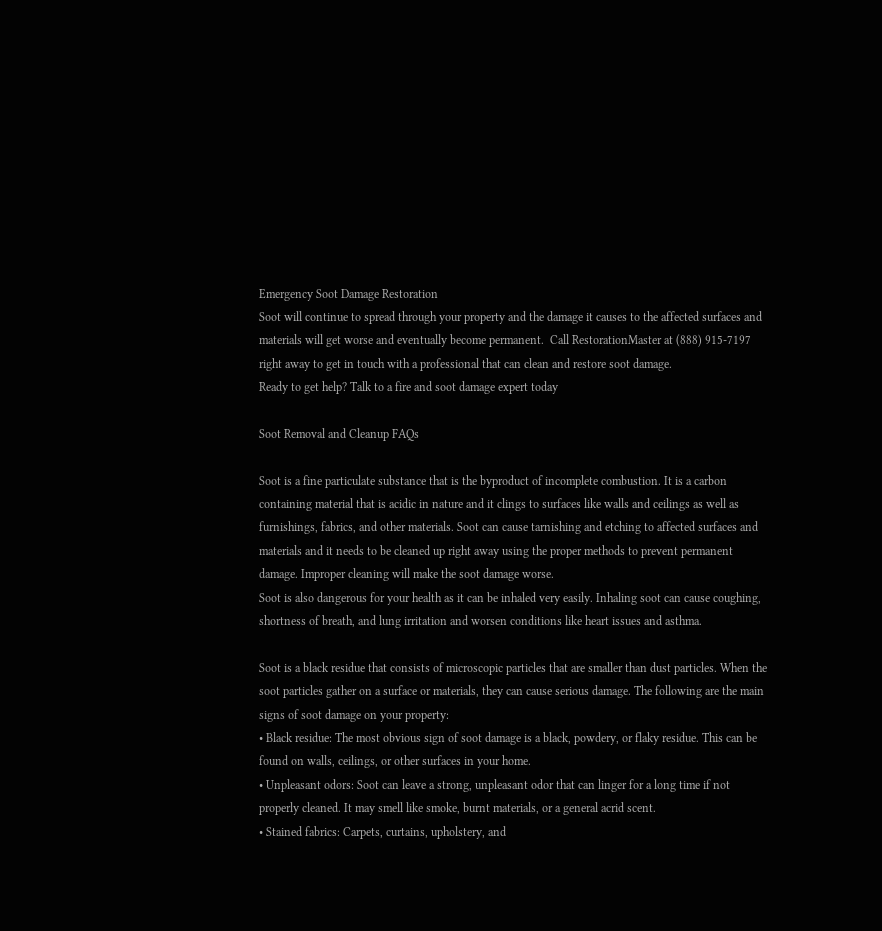Emergency Soot Damage Restoration
Soot will continue to spread through your property and the damage it causes to the affected surfaces and materials will get worse and eventually become permanent.  Call RestorationMaster at (888) 915-7197 right away to get in touch with a professional that can clean and restore soot damage.
Ready to get help? Talk to a fire and soot damage expert today

Soot Removal and Cleanup FAQs

Soot is a fine particulate substance that is the byproduct of incomplete combustion. It is a carbon containing material that is acidic in nature and it clings to surfaces like walls and ceilings as well as furnishings, fabrics, and other materials. Soot can cause tarnishing and etching to affected surfaces and materials and it needs to be cleaned up right away using the proper methods to prevent permanent damage. Improper cleaning will make the soot damage worse.
Soot is also dangerous for your health as it can be inhaled very easily. Inhaling soot can cause coughing, shortness of breath, and lung irritation and worsen conditions like heart issues and asthma.

Soot is a black residue that consists of microscopic particles that are smaller than dust particles. When the soot particles gather on a surface or materials, they can cause serious damage. The following are the main signs of soot damage on your property:
• Black residue: The most obvious sign of soot damage is a black, powdery, or flaky residue. This can be found on walls, ceilings, or other surfaces in your home.
• Unpleasant odors: Soot can leave a strong, unpleasant odor that can linger for a long time if not properly cleaned. It may smell like smoke, burnt materials, or a general acrid scent.
• Stained fabrics: Carpets, curtains, upholstery, and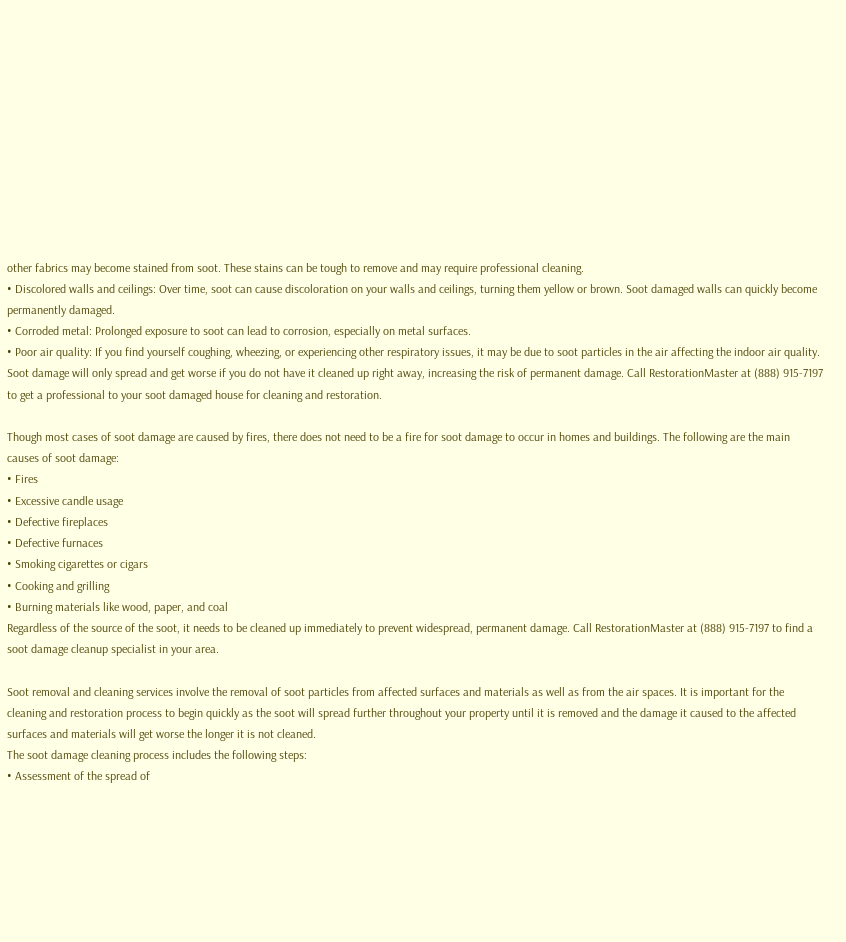other fabrics may become stained from soot. These stains can be tough to remove and may require professional cleaning.
• Discolored walls and ceilings: Over time, soot can cause discoloration on your walls and ceilings, turning them yellow or brown. Soot damaged walls can quickly become permanently damaged.
• Corroded metal: Prolonged exposure to soot can lead to corrosion, especially on metal surfaces.
• Poor air quality: If you find yourself coughing, wheezing, or experiencing other respiratory issues, it may be due to soot particles in the air affecting the indoor air quality.
Soot damage will only spread and get worse if you do not have it cleaned up right away, increasing the risk of permanent damage. Call RestorationMaster at (888) 915-7197 to get a professional to your soot damaged house for cleaning and restoration.

Though most cases of soot damage are caused by fires, there does not need to be a fire for soot damage to occur in homes and buildings. The following are the main causes of soot damage:
• Fires
• Excessive candle usage
• Defective fireplaces
• Defective furnaces
• Smoking cigarettes or cigars
• Cooking and grilling
• Burning materials like wood, paper, and coal
Regardless of the source of the soot, it needs to be cleaned up immediately to prevent widespread, permanent damage. Call RestorationMaster at (888) 915-7197 to find a soot damage cleanup specialist in your area.

Soot removal and cleaning services involve the removal of soot particles from affected surfaces and materials as well as from the air spaces. It is important for the cleaning and restoration process to begin quickly as the soot will spread further throughout your property until it is removed and the damage it caused to the affected surfaces and materials will get worse the longer it is not cleaned.
The soot damage cleaning process includes the following steps:
• Assessment of the spread of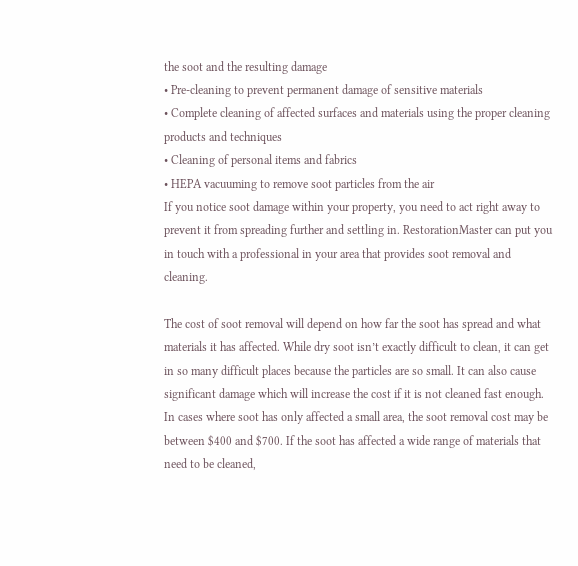the soot and the resulting damage
• Pre-cleaning to prevent permanent damage of sensitive materials
• Complete cleaning of affected surfaces and materials using the proper cleaning products and techniques
• Cleaning of personal items and fabrics
• HEPA vacuuming to remove soot particles from the air
If you notice soot damage within your property, you need to act right away to prevent it from spreading further and settling in. RestorationMaster can put you in touch with a professional in your area that provides soot removal and cleaning.

The cost of soot removal will depend on how far the soot has spread and what materials it has affected. While dry soot isn’t exactly difficult to clean, it can get in so many difficult places because the particles are so small. It can also cause significant damage which will increase the cost if it is not cleaned fast enough.
In cases where soot has only affected a small area, the soot removal cost may be between $400 and $700. If the soot has affected a wide range of materials that need to be cleaned,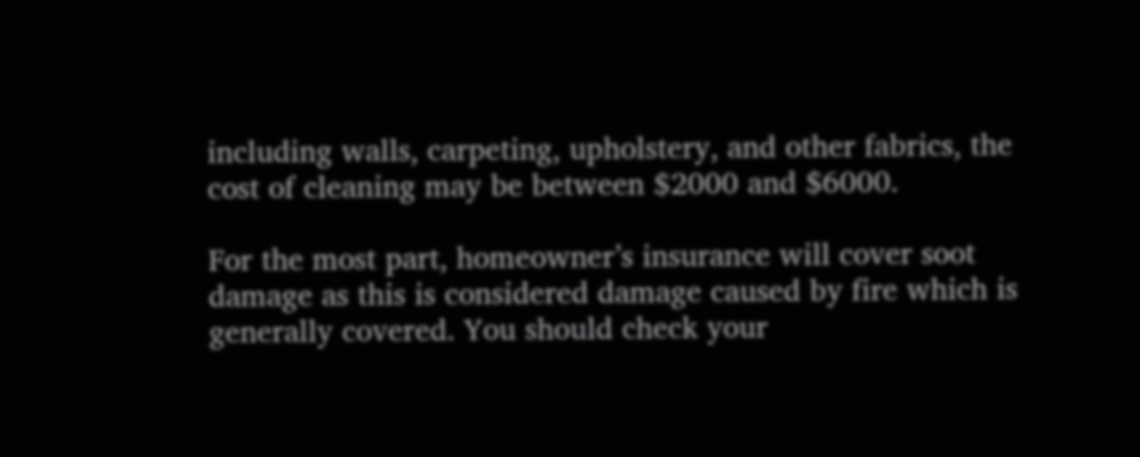including walls, carpeting, upholstery, and other fabrics, the cost of cleaning may be between $2000 and $6000.

For the most part, homeowner’s insurance will cover soot damage as this is considered damage caused by fire which is generally covered. You should check your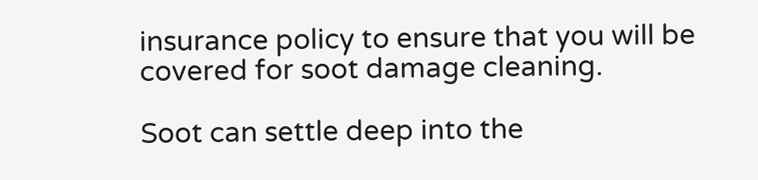insurance policy to ensure that you will be covered for soot damage cleaning.

Soot can settle deep into the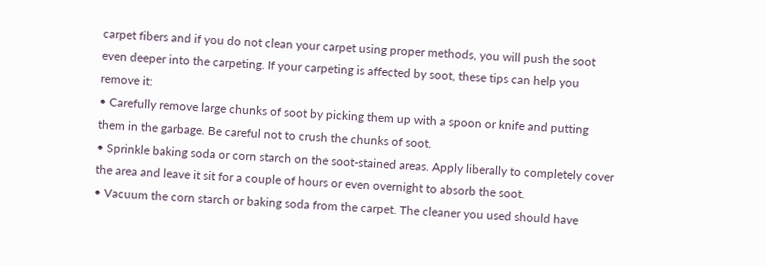carpet fibers and if you do not clean your carpet using proper methods, you will push the soot even deeper into the carpeting. If your carpeting is affected by soot, these tips can help you remove it:
• Carefully remove large chunks of soot by picking them up with a spoon or knife and putting them in the garbage. Be careful not to crush the chunks of soot.
• Sprinkle baking soda or corn starch on the soot-stained areas. Apply liberally to completely cover the area and leave it sit for a couple of hours or even overnight to absorb the soot.
• Vacuum the corn starch or baking soda from the carpet. The cleaner you used should have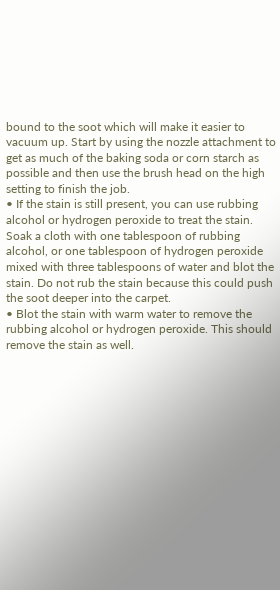bound to the soot which will make it easier to vacuum up. Start by using the nozzle attachment to get as much of the baking soda or corn starch as possible and then use the brush head on the high setting to finish the job.
• If the stain is still present, you can use rubbing alcohol or hydrogen peroxide to treat the stain. Soak a cloth with one tablespoon of rubbing alcohol, or one tablespoon of hydrogen peroxide mixed with three tablespoons of water and blot the stain. Do not rub the stain because this could push the soot deeper into the carpet.
• Blot the stain with warm water to remove the rubbing alcohol or hydrogen peroxide. This should remove the stain as well.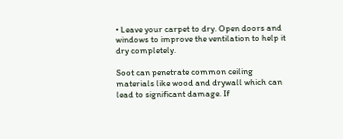• Leave your carpet to dry. Open doors and windows to improve the ventilation to help it dry completely.

Soot can penetrate common ceiling materials like wood and drywall which can lead to significant damage. If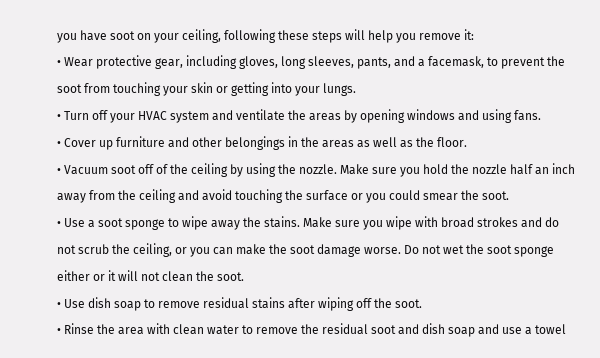you have soot on your ceiling, following these steps will help you remove it:
• Wear protective gear, including gloves, long sleeves, pants, and a facemask, to prevent the soot from touching your skin or getting into your lungs.
• Turn off your HVAC system and ventilate the areas by opening windows and using fans.
• Cover up furniture and other belongings in the areas as well as the floor.
• Vacuum soot off of the ceiling by using the nozzle. Make sure you hold the nozzle half an inch away from the ceiling and avoid touching the surface or you could smear the soot.
• Use a soot sponge to wipe away the stains. Make sure you wipe with broad strokes and do not scrub the ceiling, or you can make the soot damage worse. Do not wet the soot sponge either or it will not clean the soot.
• Use dish soap to remove residual stains after wiping off the soot.
• Rinse the area with clean water to remove the residual soot and dish soap and use a towel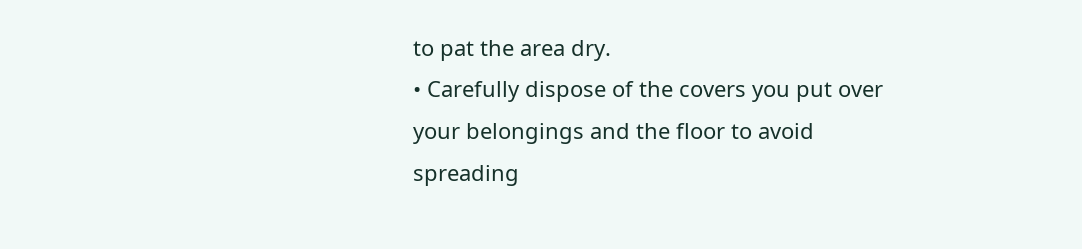to pat the area dry.
• Carefully dispose of the covers you put over your belongings and the floor to avoid spreading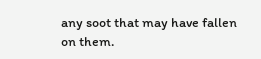any soot that may have fallen on them.